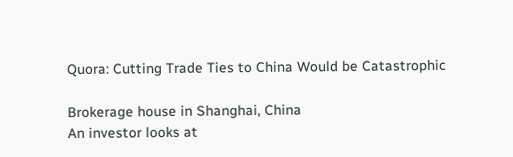Quora: Cutting Trade Ties to China Would be Catastrophic

Brokerage house in Shanghai, China
An investor looks at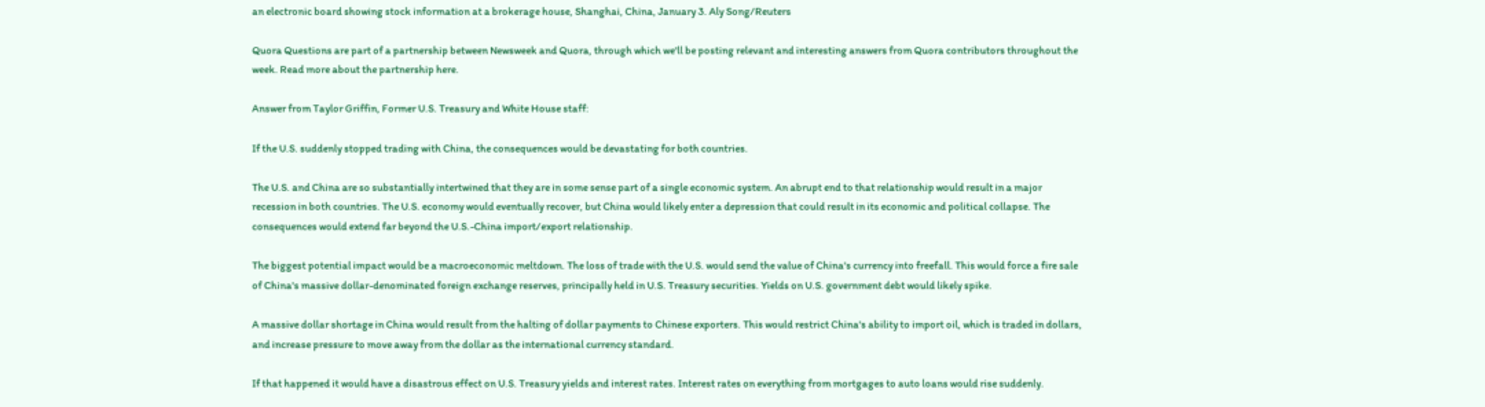an electronic board showing stock information at a brokerage house, Shanghai, China, January 3. Aly Song/Reuters

Quora Questions are part of a partnership between Newsweek and Quora, through which we'll be posting relevant and interesting answers from Quora contributors throughout the week. Read more about the partnership here.

Answer from Taylor Griffin, Former U.S. Treasury and White House staff:

If the U.S. suddenly stopped trading with China, the consequences would be devastating for both countries.

The U.S. and China are so substantially intertwined that they are in some sense part of a single economic system. An abrupt end to that relationship would result in a major recession in both countries. The U.S. economy would eventually recover, but China would likely enter a depression that could result in its economic and political collapse. The consequences would extend far beyond the U.S.-China import/export relationship.

The biggest potential impact would be a macroeconomic meltdown. The loss of trade with the U.S. would send the value of China's currency into freefall. This would force a fire sale of China's massive dollar-denominated foreign exchange reserves, principally held in U.S. Treasury securities. Yields on U.S. government debt would likely spike.

A massive dollar shortage in China would result from the halting of dollar payments to Chinese exporters. This would restrict China's ability to import oil, which is traded in dollars, and increase pressure to move away from the dollar as the international currency standard.

If that happened it would have a disastrous effect on U.S. Treasury yields and interest rates. Interest rates on everything from mortgages to auto loans would rise suddenly.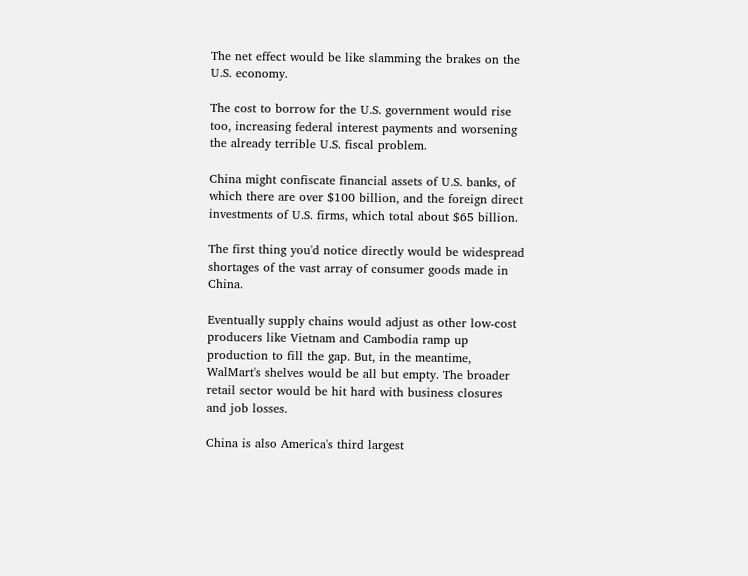The net effect would be like slamming the brakes on the U.S. economy.

The cost to borrow for the U.S. government would rise too, increasing federal interest payments and worsening the already terrible U.S. fiscal problem.

China might confiscate financial assets of U.S. banks, of which there are over $100 billion, and the foreign direct investments of U.S. firms, which total about $65 billion.

The first thing you'd notice directly would be widespread shortages of the vast array of consumer goods made in China.

Eventually supply chains would adjust as other low-cost producers like Vietnam and Cambodia ramp up production to fill the gap. But, in the meantime, WalMart's shelves would be all but empty. The broader retail sector would be hit hard with business closures and job losses.

China is also America's third largest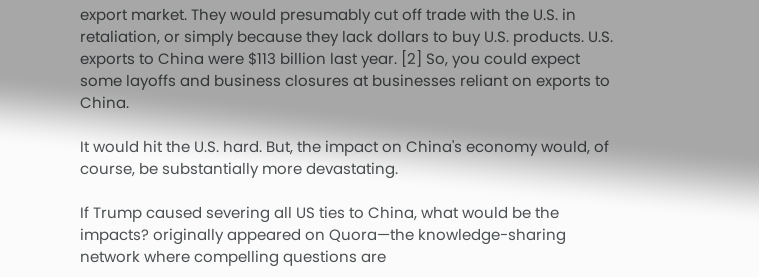export market. They would presumably cut off trade with the U.S. in retaliation, or simply because they lack dollars to buy U.S. products. U.S. exports to China were $113 billion last year. [2] So, you could expect some layoffs and business closures at businesses reliant on exports to China.

It would hit the U.S. hard. But, the impact on China's economy would, of course, be substantially more devastating.

If Trump caused severing all US ties to China, what would be the impacts? originally appeared on Quora—the knowledge-sharing network where compelling questions are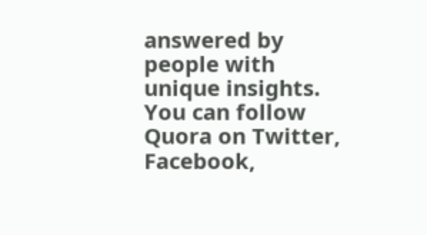answered by people with unique insights. You can follow Quora on Twitter, Facebook,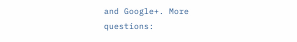and Google+. More questions: